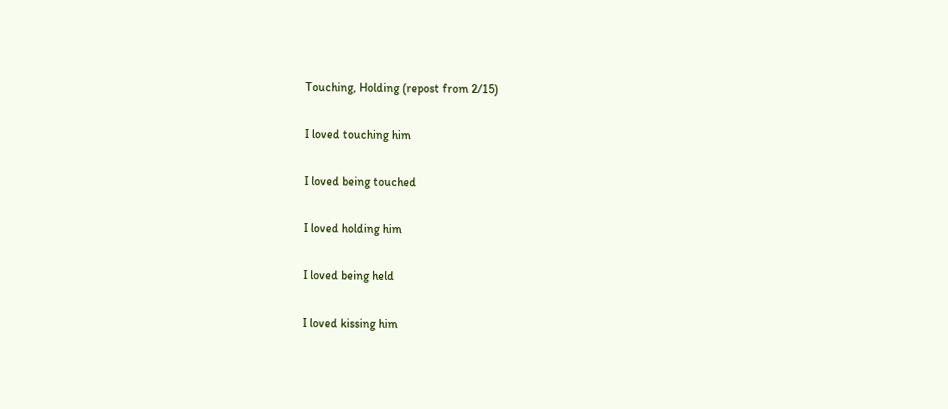Touching, Holding (repost from 2/15)

I loved touching him

I loved being touched

I loved holding him

I loved being held

I loved kissing him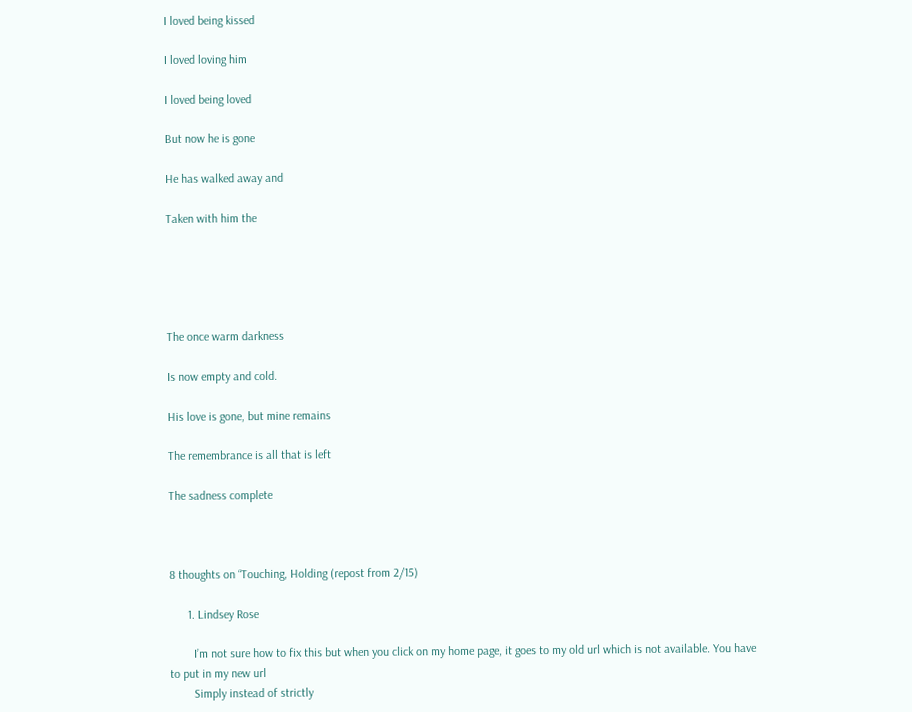I loved being kissed

I loved loving him

I loved being loved

But now he is gone

He has walked away and

Taken with him the





The once warm darkness

Is now empty and cold.

His love is gone, but mine remains

The remembrance is all that is left

The sadness complete



8 thoughts on “Touching, Holding (repost from 2/15)

      1. Lindsey Rose

        I’m not sure how to fix this but when you click on my home page, it goes to my old url which is not available. You have to put in my new url
        Simply instead of strictly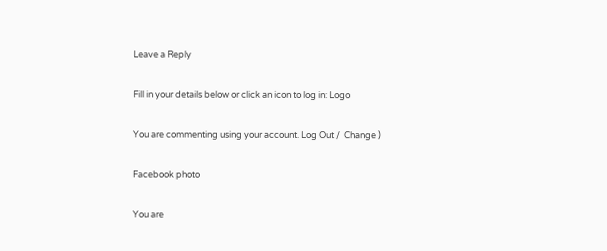Leave a Reply

Fill in your details below or click an icon to log in: Logo

You are commenting using your account. Log Out /  Change )

Facebook photo

You are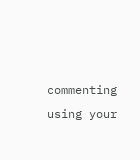commenting using your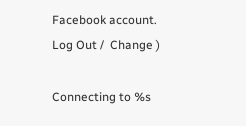Facebook account. Log Out /  Change )

Connecting to %s